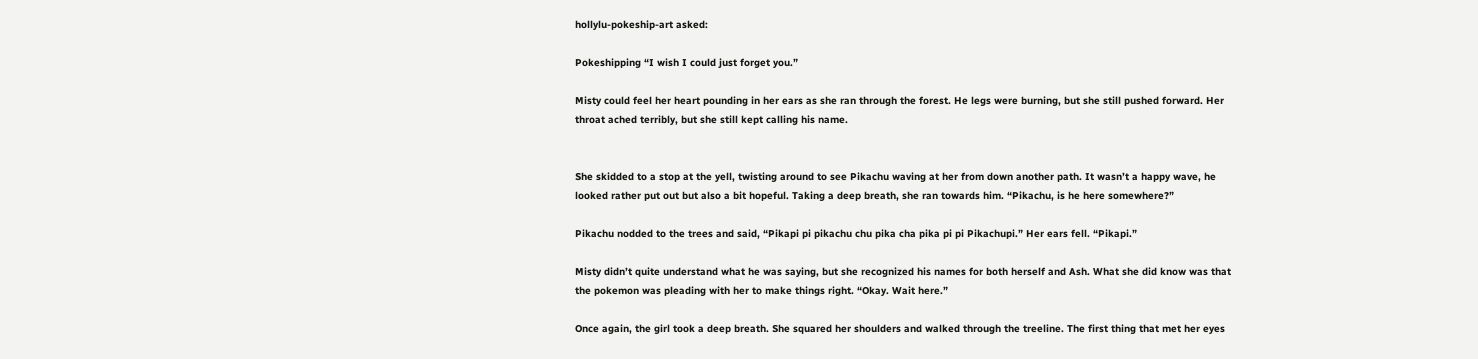hollylu-pokeship-art asked:

Pokeshipping “I wish I could just forget you.”

Misty could feel her heart pounding in her ears as she ran through the forest. He legs were burning, but she still pushed forward. Her throat ached terribly, but she still kept calling his name.


She skidded to a stop at the yell, twisting around to see Pikachu waving at her from down another path. It wasn’t a happy wave, he looked rather put out but also a bit hopeful. Taking a deep breath, she ran towards him. “Pikachu, is he here somewhere?”

Pikachu nodded to the trees and said, “Pikapi pi pikachu chu pika cha pika pi pi Pikachupi.” Her ears fell. “Pikapi.”

Misty didn’t quite understand what he was saying, but she recognized his names for both herself and Ash. What she did know was that the pokemon was pleading with her to make things right. “Okay. Wait here.”

Once again, the girl took a deep breath. She squared her shoulders and walked through the treeline. The first thing that met her eyes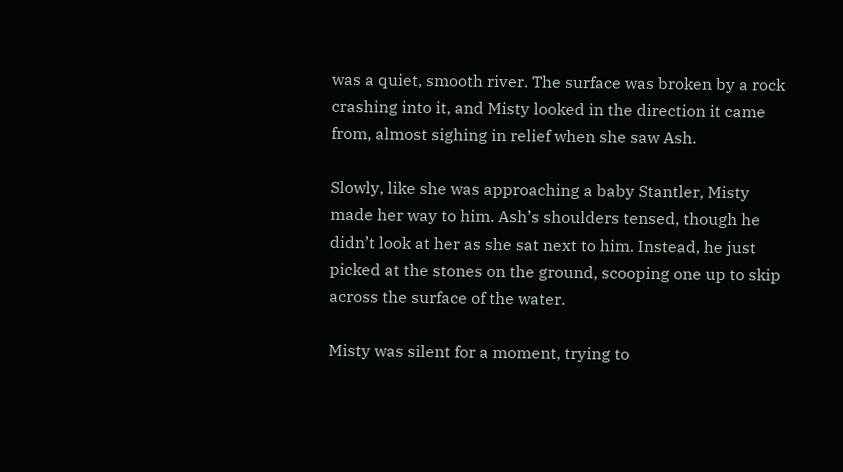was a quiet, smooth river. The surface was broken by a rock crashing into it, and Misty looked in the direction it came from, almost sighing in relief when she saw Ash.

Slowly, like she was approaching a baby Stantler, Misty made her way to him. Ash’s shoulders tensed, though he didn’t look at her as she sat next to him. Instead, he just picked at the stones on the ground, scooping one up to skip across the surface of the water.

Misty was silent for a moment, trying to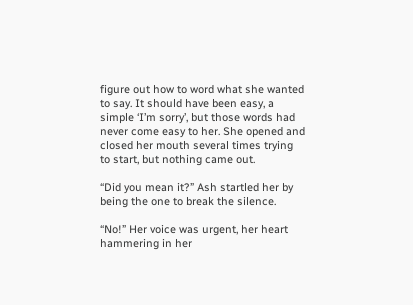figure out how to word what she wanted to say. It should have been easy, a simple ‘I’m sorry’, but those words had never come easy to her. She opened and closed her mouth several times trying to start, but nothing came out.

“Did you mean it?” Ash startled her by being the one to break the silence.

“No!” Her voice was urgent, her heart hammering in her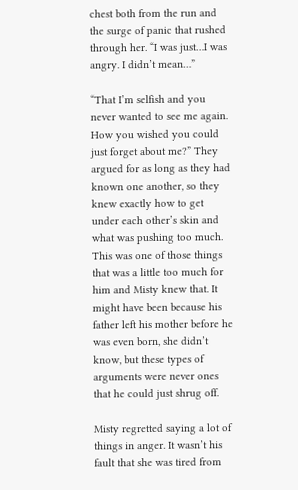chest both from the run and the surge of panic that rushed through her. “I was just…I was angry. I didn’t mean…”

“That I’m selfish and you never wanted to see me again. How you wished you could just forget about me?” They argued for as long as they had known one another, so they knew exactly how to get under each other’s skin and what was pushing too much. This was one of those things that was a little too much for him and Misty knew that. It might have been because his father left his mother before he was even born, she didn’t know, but these types of arguments were never ones that he could just shrug off.

Misty regretted saying a lot of things in anger. It wasn’t his fault that she was tired from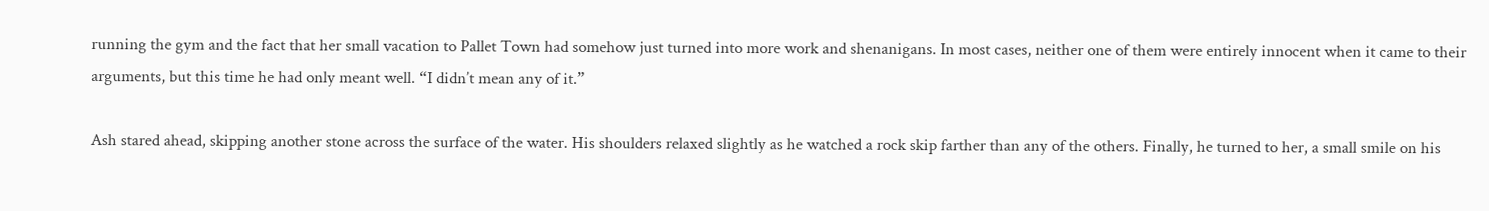running the gym and the fact that her small vacation to Pallet Town had somehow just turned into more work and shenanigans. In most cases, neither one of them were entirely innocent when it came to their arguments, but this time he had only meant well. “I didn’t mean any of it.”

Ash stared ahead, skipping another stone across the surface of the water. His shoulders relaxed slightly as he watched a rock skip farther than any of the others. Finally, he turned to her, a small smile on his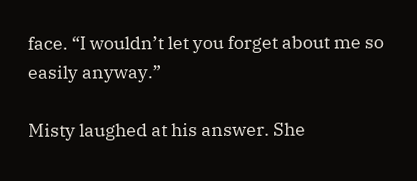face. “I wouldn’t let you forget about me so easily anyway.”

Misty laughed at his answer. She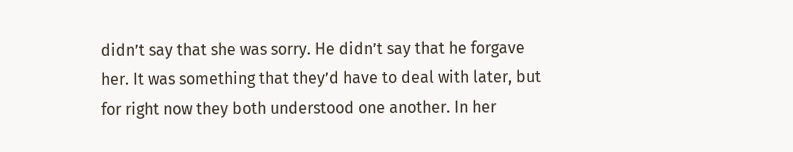didn’t say that she was sorry. He didn’t say that he forgave her. It was something that they’d have to deal with later, but for right now they both understood one another. In her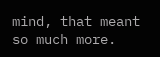mind, that meant so much more.